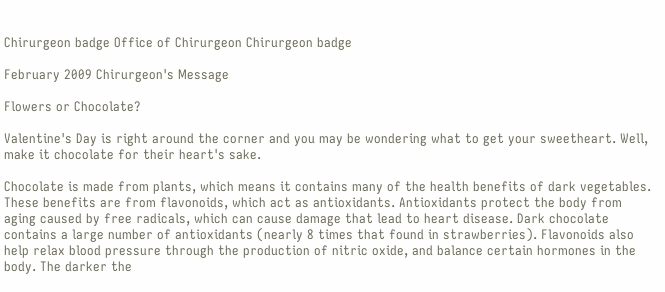Chirurgeon badge Office of Chirurgeon Chirurgeon badge

February 2009 Chirurgeon's Message

Flowers or Chocolate?

Valentine's Day is right around the corner and you may be wondering what to get your sweetheart. Well, make it chocolate for their heart's sake.

Chocolate is made from plants, which means it contains many of the health benefits of dark vegetables. These benefits are from flavonoids, which act as antioxidants. Antioxidants protect the body from aging caused by free radicals, which can cause damage that lead to heart disease. Dark chocolate contains a large number of antioxidants (nearly 8 times that found in strawberries). Flavonoids also help relax blood pressure through the production of nitric oxide, and balance certain hormones in the body. The darker the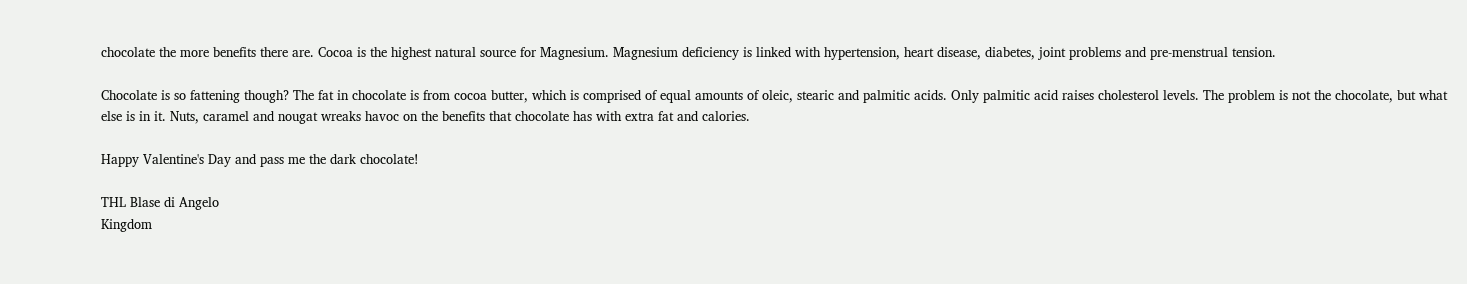chocolate the more benefits there are. Cocoa is the highest natural source for Magnesium. Magnesium deficiency is linked with hypertension, heart disease, diabetes, joint problems and pre-menstrual tension.

Chocolate is so fattening though? The fat in chocolate is from cocoa butter, which is comprised of equal amounts of oleic, stearic and palmitic acids. Only palmitic acid raises cholesterol levels. The problem is not the chocolate, but what else is in it. Nuts, caramel and nougat wreaks havoc on the benefits that chocolate has with extra fat and calories.

Happy Valentine's Day and pass me the dark chocolate!

THL Blase di Angelo
Kingdom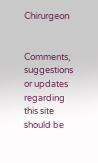Chirurgeon


Comments, suggestions or updates regarding this site should be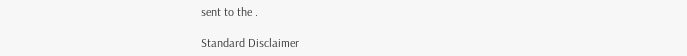sent to the .

Standard Disclaimer